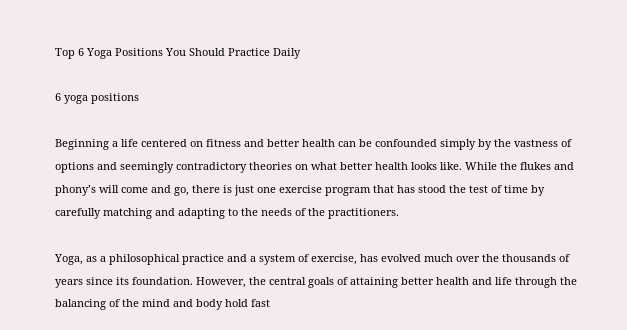Top 6 Yoga Positions You Should Practice Daily

6 yoga positions

Beginning a life centered on fitness and better health can be confounded simply by the vastness of options and seemingly contradictory theories on what better health looks like. While the flukes and phony’s will come and go, there is just one exercise program that has stood the test of time by carefully matching and adapting to the needs of the practitioners.

Yoga, as a philosophical practice and a system of exercise, has evolved much over the thousands of years since its foundation. However, the central goals of attaining better health and life through the balancing of the mind and body hold fast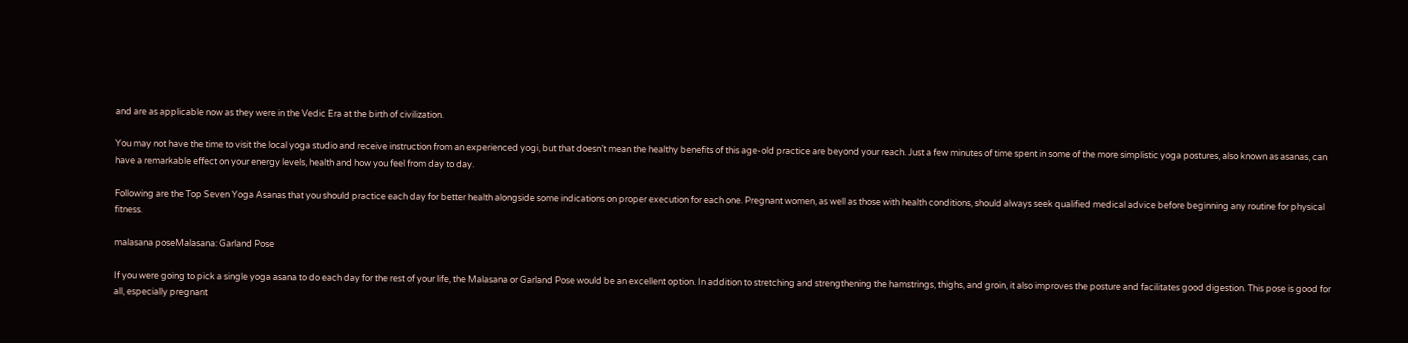and are as applicable now as they were in the Vedic Era at the birth of civilization.

You may not have the time to visit the local yoga studio and receive instruction from an experienced yogi, but that doesn’t mean the healthy benefits of this age-old practice are beyond your reach. Just a few minutes of time spent in some of the more simplistic yoga postures, also known as asanas, can have a remarkable effect on your energy levels, health and how you feel from day to day.

Following are the Top Seven Yoga Asanas that you should practice each day for better health alongside some indications on proper execution for each one. Pregnant women, as well as those with health conditions, should always seek qualified medical advice before beginning any routine for physical fitness.

malasana poseMalasana: Garland Pose

If you were going to pick a single yoga asana to do each day for the rest of your life, the Malasana or Garland Pose would be an excellent option. In addition to stretching and strengthening the hamstrings, thighs, and groin, it also improves the posture and facilitates good digestion. This pose is good for all, especially pregnant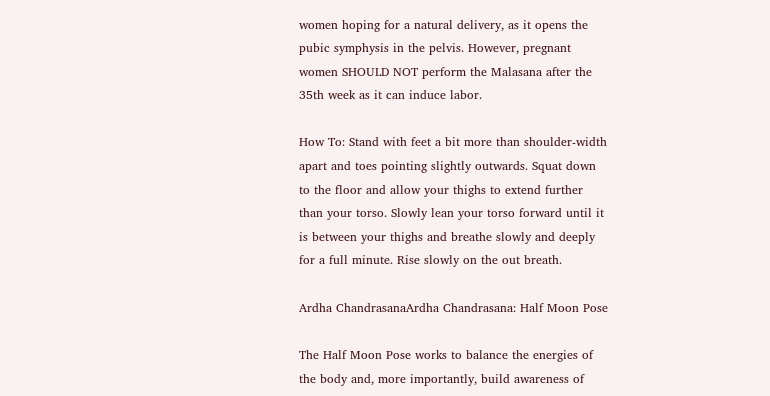women hoping for a natural delivery, as it opens the pubic symphysis in the pelvis. However, pregnant women SHOULD NOT perform the Malasana after the 35th week as it can induce labor.

How To: Stand with feet a bit more than shoulder-width apart and toes pointing slightly outwards. Squat down to the floor and allow your thighs to extend further than your torso. Slowly lean your torso forward until it is between your thighs and breathe slowly and deeply for a full minute. Rise slowly on the out breath.

Ardha ChandrasanaArdha Chandrasana: Half Moon Pose

The Half Moon Pose works to balance the energies of the body and, more importantly, build awareness of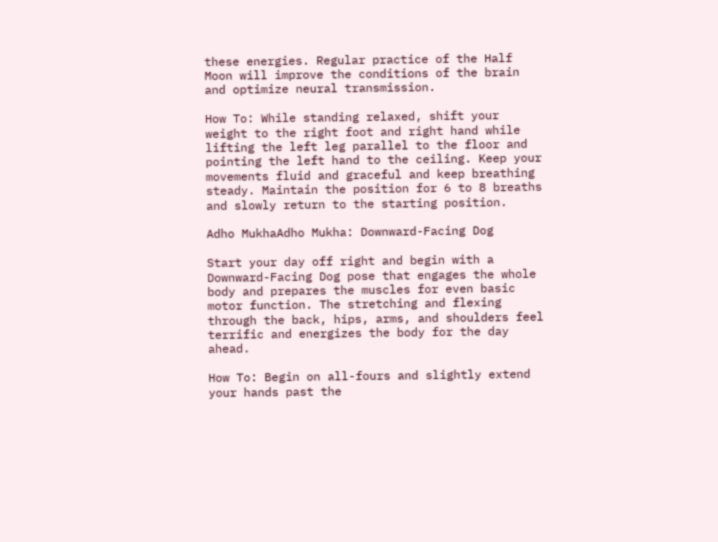these energies. Regular practice of the Half Moon will improve the conditions of the brain and optimize neural transmission.

How To: While standing relaxed, shift your weight to the right foot and right hand while lifting the left leg parallel to the floor and pointing the left hand to the ceiling. Keep your movements fluid and graceful and keep breathing steady. Maintain the position for 6 to 8 breaths and slowly return to the starting position.

Adho MukhaAdho Mukha: Downward-Facing Dog

Start your day off right and begin with a Downward-Facing Dog pose that engages the whole body and prepares the muscles for even basic motor function. The stretching and flexing through the back, hips, arms, and shoulders feel terrific and energizes the body for the day ahead.

How To: Begin on all-fours and slightly extend your hands past the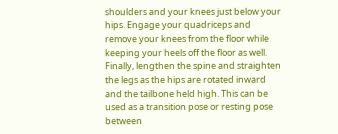shoulders and your knees just below your hips. Engage your quadriceps and remove your knees from the floor while keeping your heels off the floor as well. Finally, lengthen the spine and straighten the legs as the hips are rotated inward and the tailbone held high. This can be used as a transition pose or resting pose between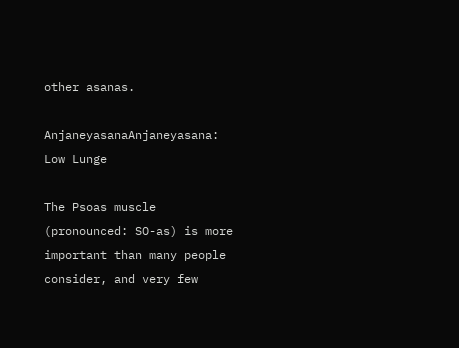other asanas.

AnjaneyasanaAnjaneyasana: Low Lunge

The Psoas muscle (pronounced: SO-as) is more important than many people consider, and very few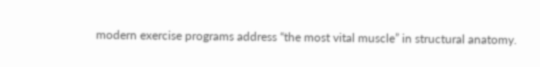modern exercise programs address “the most vital muscle” in structural anatomy.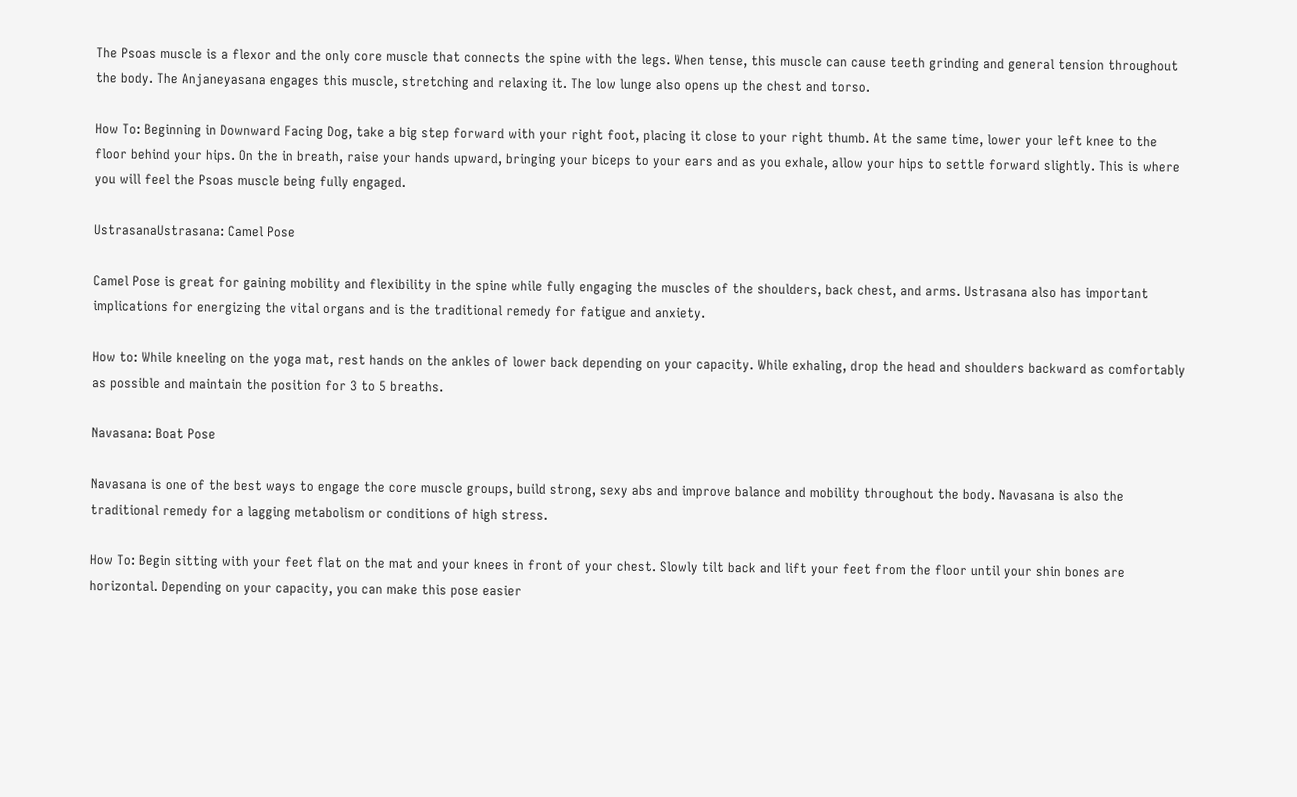The Psoas muscle is a flexor and the only core muscle that connects the spine with the legs. When tense, this muscle can cause teeth grinding and general tension throughout the body. The Anjaneyasana engages this muscle, stretching and relaxing it. The low lunge also opens up the chest and torso.

How To: Beginning in Downward Facing Dog, take a big step forward with your right foot, placing it close to your right thumb. At the same time, lower your left knee to the floor behind your hips. On the in breath, raise your hands upward, bringing your biceps to your ears and as you exhale, allow your hips to settle forward slightly. This is where you will feel the Psoas muscle being fully engaged.

UstrasanaUstrasana: Camel Pose

Camel Pose is great for gaining mobility and flexibility in the spine while fully engaging the muscles of the shoulders, back chest, and arms. Ustrasana also has important implications for energizing the vital organs and is the traditional remedy for fatigue and anxiety.

How to: While kneeling on the yoga mat, rest hands on the ankles of lower back depending on your capacity. While exhaling, drop the head and shoulders backward as comfortably as possible and maintain the position for 3 to 5 breaths.

Navasana: Boat Pose

Navasana is one of the best ways to engage the core muscle groups, build strong, sexy abs and improve balance and mobility throughout the body. Navasana is also the traditional remedy for a lagging metabolism or conditions of high stress.

How To: Begin sitting with your feet flat on the mat and your knees in front of your chest. Slowly tilt back and lift your feet from the floor until your shin bones are horizontal. Depending on your capacity, you can make this pose easier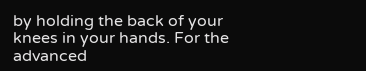by holding the back of your knees in your hands. For the advanced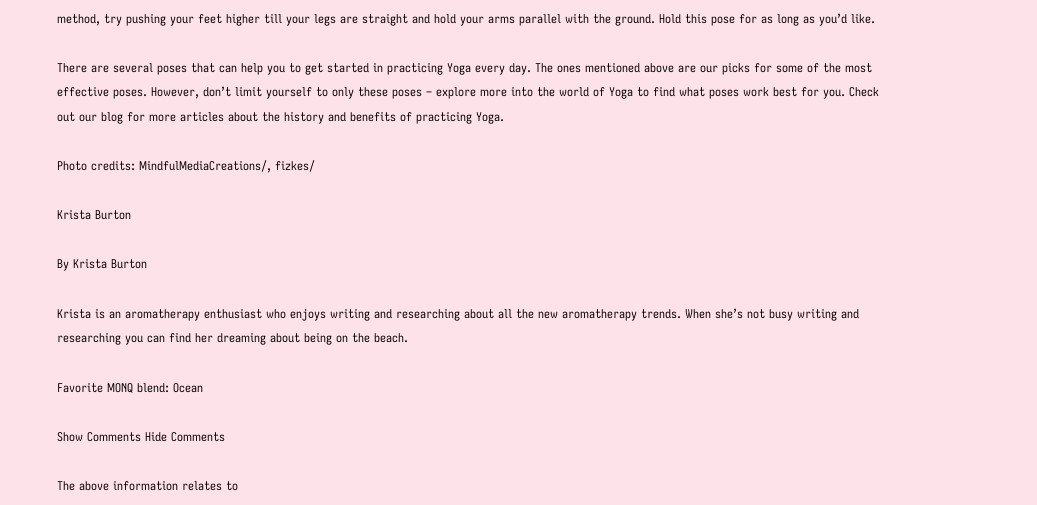method, try pushing your feet higher till your legs are straight and hold your arms parallel with the ground. Hold this pose for as long as you’d like.

There are several poses that can help you to get started in practicing Yoga every day. The ones mentioned above are our picks for some of the most effective poses. However, don’t limit yourself to only these poses – explore more into the world of Yoga to find what poses work best for you. Check out our blog for more articles about the history and benefits of practicing Yoga.

Photo credits: MindfulMediaCreations/, fizkes/

Krista Burton

By Krista Burton

Krista is an aromatherapy enthusiast who enjoys writing and researching about all the new aromatherapy trends. When she’s not busy writing and researching you can find her dreaming about being on the beach.

Favorite MONQ blend: Ocean

Show Comments Hide Comments

The above information relates to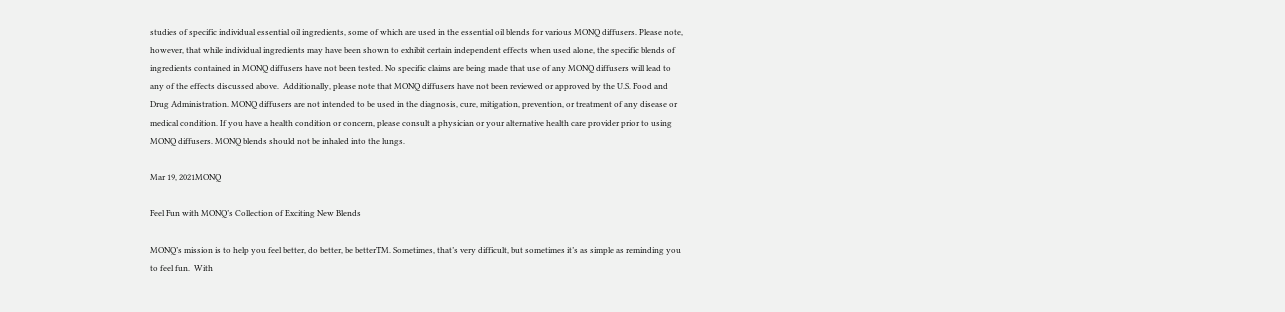studies of specific individual essential oil ingredients, some of which are used in the essential oil blends for various MONQ diffusers. Please note, however, that while individual ingredients may have been shown to exhibit certain independent effects when used alone, the specific blends of ingredients contained in MONQ diffusers have not been tested. No specific claims are being made that use of any MONQ diffusers will lead to any of the effects discussed above.  Additionally, please note that MONQ diffusers have not been reviewed or approved by the U.S. Food and Drug Administration. MONQ diffusers are not intended to be used in the diagnosis, cure, mitigation, prevention, or treatment of any disease or medical condition. If you have a health condition or concern, please consult a physician or your alternative health care provider prior to using MONQ diffusers. MONQ blends should not be inhaled into the lungs.

Mar 19, 2021MONQ

Feel Fun with MONQ’s Collection of Exciting New Blends

MONQ’s mission is to help you feel better, do better, be betterTM. Sometimes, that’s very difficult, but sometimes it’s as simple as reminding you to feel fun.  With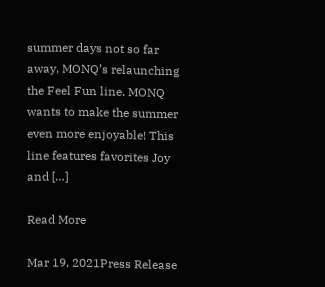summer days not so far away, MONQ’s relaunching the Feel Fun line. MONQ wants to make the summer even more enjoyable! This line features favorites Joy and […]

Read More

Mar 19, 2021Press Release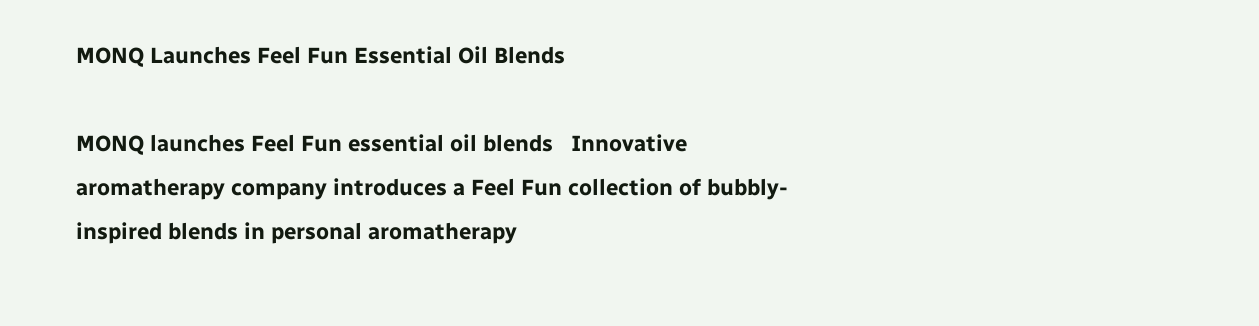MONQ Launches Feel Fun Essential Oil Blends

MONQ launches Feel Fun essential oil blends   Innovative aromatherapy company introduces a Feel Fun collection of bubbly-inspired blends in personal aromatherapy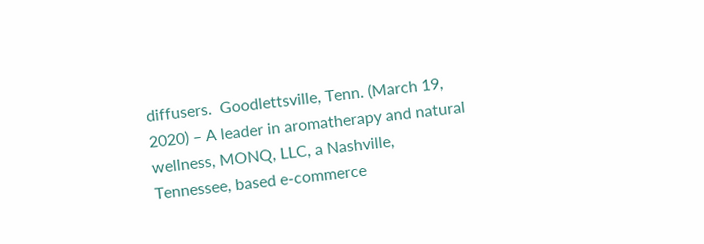diffusers.  Goodlettsville, Tenn. (March 19, 2020) – A leader in aromatherapy and natural wellness, MONQ, LLC, a Nashville, Tennessee, based e-commerce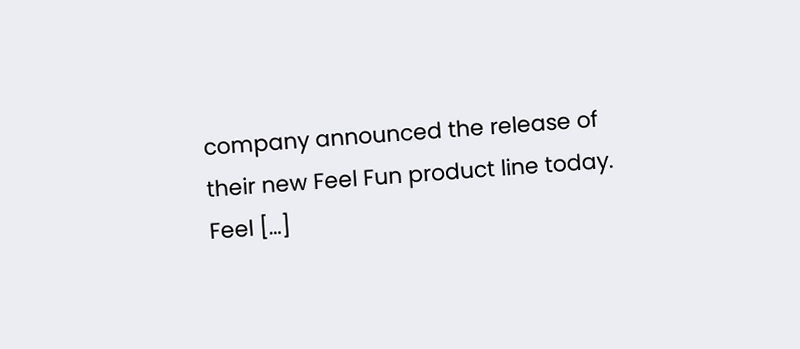company announced the release of their new Feel Fun product line today.  Feel […]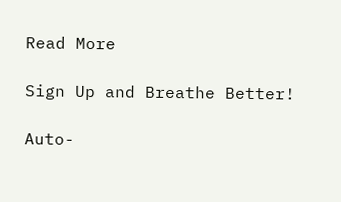Read More

Sign Up and Breathe Better!

Auto-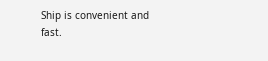Ship is convenient and fast.